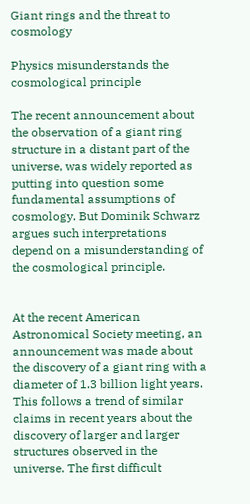Giant rings and the threat to cosmology

Physics misunderstands the cosmological principle

The recent announcement about the observation of a giant ring structure in a distant part of the universe, was widely reported as putting into question some fundamental assumptions of cosmology. But Dominik Schwarz argues such interpretations depend on a misunderstanding of the cosmological principle.


At the recent American Astronomical Society meeting, an announcement was made about the discovery of a giant ring with a diameter of 1.3 billion light years. This follows a trend of similar claims in recent years about the discovery of larger and larger structures observed in the universe. The first difficult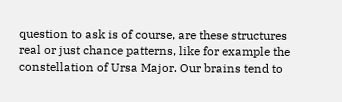question to ask is of course, are these structures real or just chance patterns, like for example the constellation of Ursa Major. Our brains tend to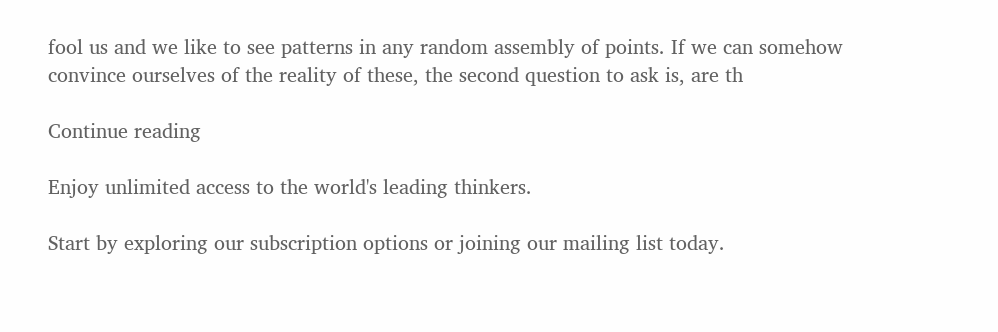fool us and we like to see patterns in any random assembly of points. If we can somehow convince ourselves of the reality of these, the second question to ask is, are th

Continue reading

Enjoy unlimited access to the world's leading thinkers.

Start by exploring our subscription options or joining our mailing list today.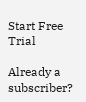Start Free Trial

Already a subscriber?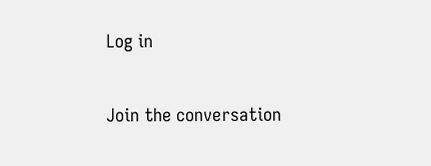Log in

Join the conversation